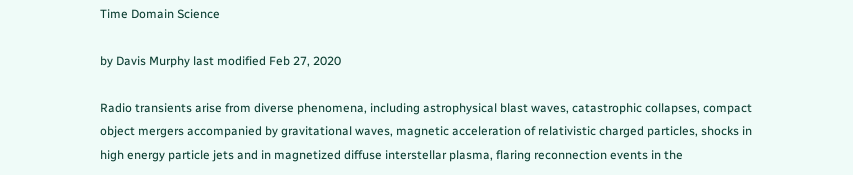Time Domain Science

by Davis Murphy last modified Feb 27, 2020

Radio transients arise from diverse phenomena, including astrophysical blast waves, catastrophic collapses, compact object mergers accompanied by gravitational waves, magnetic acceleration of relativistic charged particles, shocks in high energy particle jets and in magnetized diffuse interstellar plasma, flaring reconnection events in the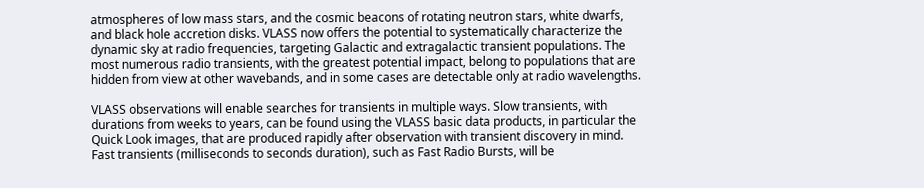atmospheres of low mass stars, and the cosmic beacons of rotating neutron stars, white dwarfs, and black hole accretion disks. VLASS now offers the potential to systematically characterize the dynamic sky at radio frequencies, targeting Galactic and extragalactic transient populations. The most numerous radio transients, with the greatest potential impact, belong to populations that are hidden from view at other wavebands, and in some cases are detectable only at radio wavelengths.

VLASS observations will enable searches for transients in multiple ways. Slow transients, with durations from weeks to years, can be found using the VLASS basic data products, in particular the Quick Look images, that are produced rapidly after observation with transient discovery in mind. Fast transients (milliseconds to seconds duration), such as Fast Radio Bursts, will be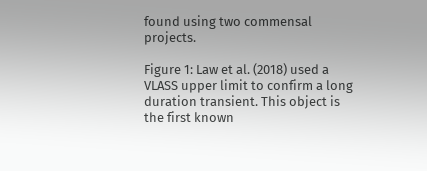found using two commensal projects.

Figure 1: Law et al. (2018) used a VLASS upper limit to confirm a long duration transient. This object is the first known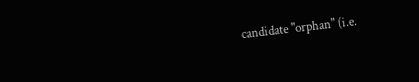candidate "orphan" (i.e.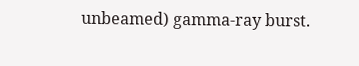unbeamed) gamma-ray burst.